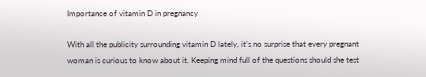Importance of vitamin D in pregnancy

With all the publicity surrounding vitamin D lately, it’s no surprise that every pregnant woman is curious to know about it. Keeping mind full of the questions should she test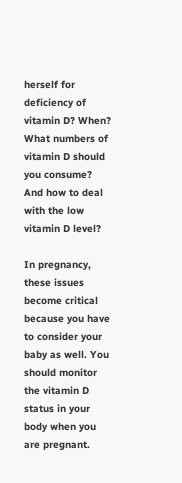herself for deficiency of vitamin D? When? What numbers of vitamin D should you consume? And how to deal with the low vitamin D level?

In pregnancy, these issues become critical because you have to consider your baby as well. You should monitor the vitamin D status in your body when you are pregnant.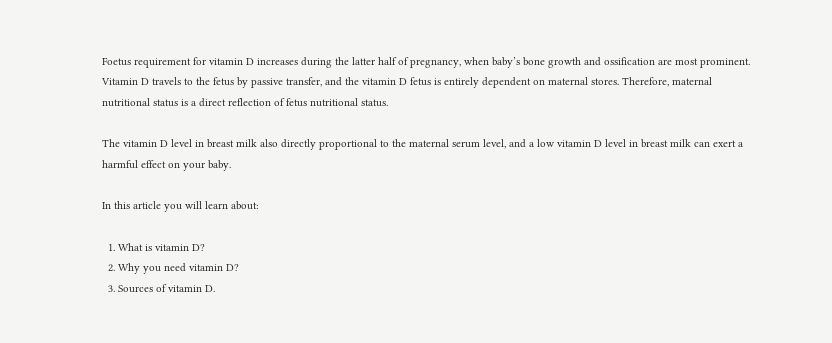Foetus requirement for vitamin D increases during the latter half of pregnancy, when baby’s bone growth and ossification are most prominent. Vitamin D travels to the fetus by passive transfer, and the vitamin D fetus is entirely dependent on maternal stores. Therefore, maternal nutritional status is a direct reflection of fetus nutritional status.

The vitamin D level in breast milk also directly proportional to the maternal serum level, and a low vitamin D level in breast milk can exert a harmful effect on your baby.

In this article you will learn about:

  1. What is vitamin D?
  2. Why you need vitamin D?
  3. Sources of vitamin D.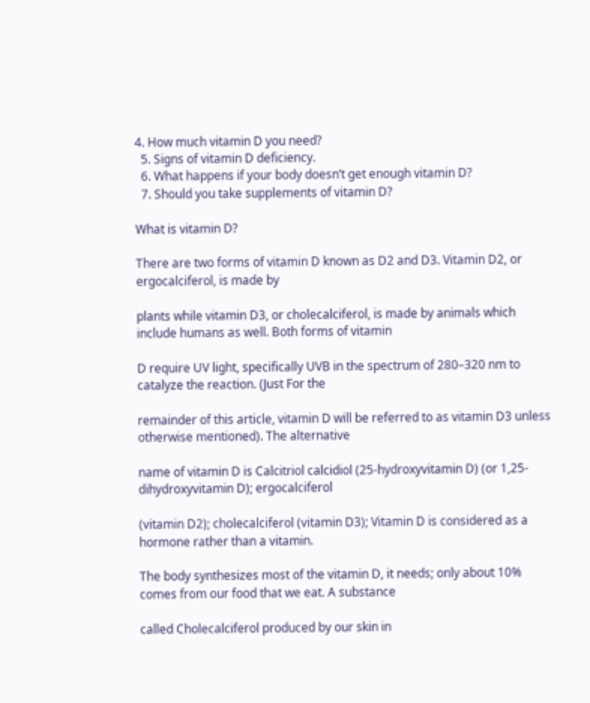4. How much vitamin D you need?
  5. Signs of vitamin D deficiency.
  6. What happens if your body doesn’t get enough vitamin D?
  7. Should you take supplements of vitamin D?

What is vitamin D?

There are two forms of vitamin D known as D2 and D3. Vitamin D2, or ergocalciferol, is made by

plants while vitamin D3, or cholecalciferol, is made by animals which include humans as well. Both forms of vitamin

D require UV light, specifically UVB in the spectrum of 280–320 nm to catalyze the reaction. (Just For the

remainder of this article, vitamin D will be referred to as vitamin D3 unless otherwise mentioned). The alternative

name of vitamin D is Calcitriol calcidiol (25-hydroxyvitamin D) (or 1,25-dihydroxyvitamin D); ergocalciferol

(vitamin D2); cholecalciferol (vitamin D3); Vitamin D is considered as a hormone rather than a vitamin.

The body synthesizes most of the vitamin D, it needs; only about 10% comes from our food that we eat. A substance

called Cholecalciferol produced by our skin in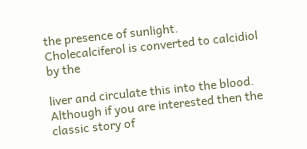the presence of sunlight. Cholecalciferol is converted to calcidiol by the

liver and circulate this into the blood. Although if you are interested then the classic story of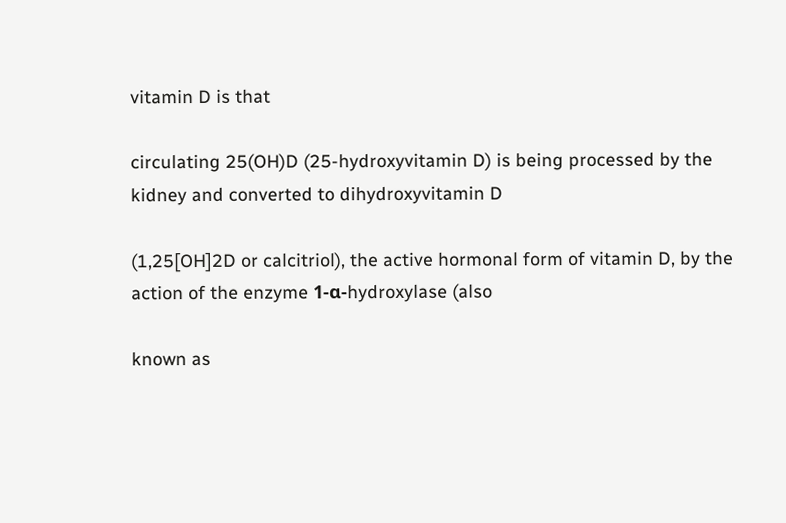vitamin D is that

circulating 25(OH)D (25-hydroxyvitamin D) is being processed by the kidney and converted to dihydroxyvitamin D

(1,25[OH]2D or calcitriol), the active hormonal form of vitamin D, by the action of the enzyme 1-α-hydroxylase (also

known as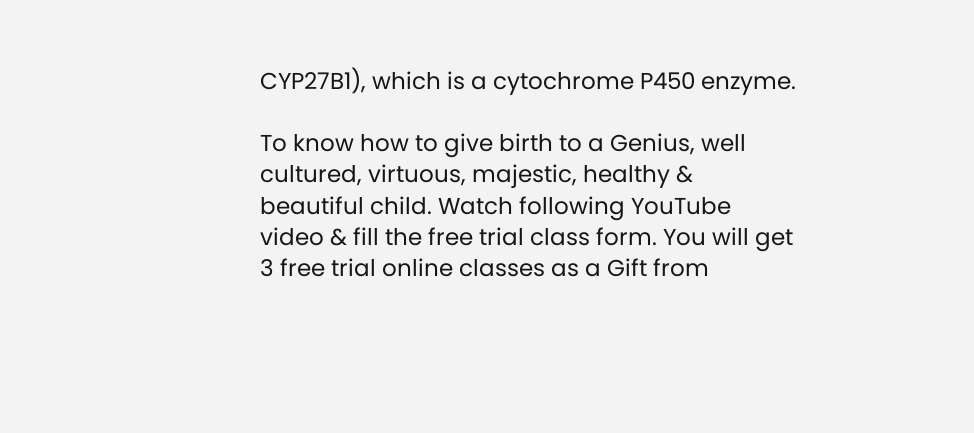CYP27B1), which is a cytochrome P450 enzyme.

To know how to give birth to a Genius, well cultured, virtuous, majestic, healthy & beautiful child. Watch following YouTube video & fill the free trial class form. You will get 3 free trial online classes as a Gift from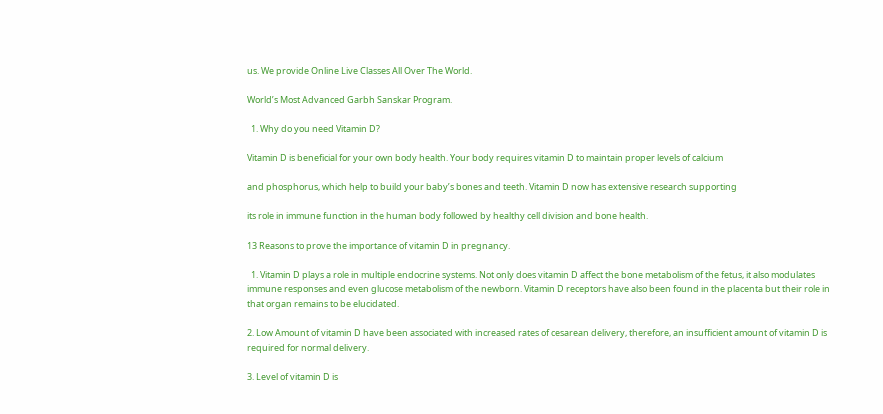us. We provide Online Live Classes All Over The World.

World’s Most Advanced Garbh Sanskar Program.

  1. Why do you need Vitamin D?

Vitamin D is beneficial for your own body health. Your body requires vitamin D to maintain proper levels of calcium

and phosphorus, which help to build your baby’s bones and teeth. Vitamin D now has extensive research supporting

its role in immune function in the human body followed by healthy cell division and bone health.

13 Reasons to prove the importance of vitamin D in pregnancy.

  1. Vitamin D plays a role in multiple endocrine systems. Not only does vitamin D affect the bone metabolism of the fetus, it also modulates immune responses and even glucose metabolism of the newborn. Vitamin D receptors have also been found in the placenta but their role in that organ remains to be elucidated.

2. Low Amount of vitamin D have been associated with increased rates of cesarean delivery, therefore, an insufficient amount of vitamin D is required for normal delivery.

3. Level of vitamin D is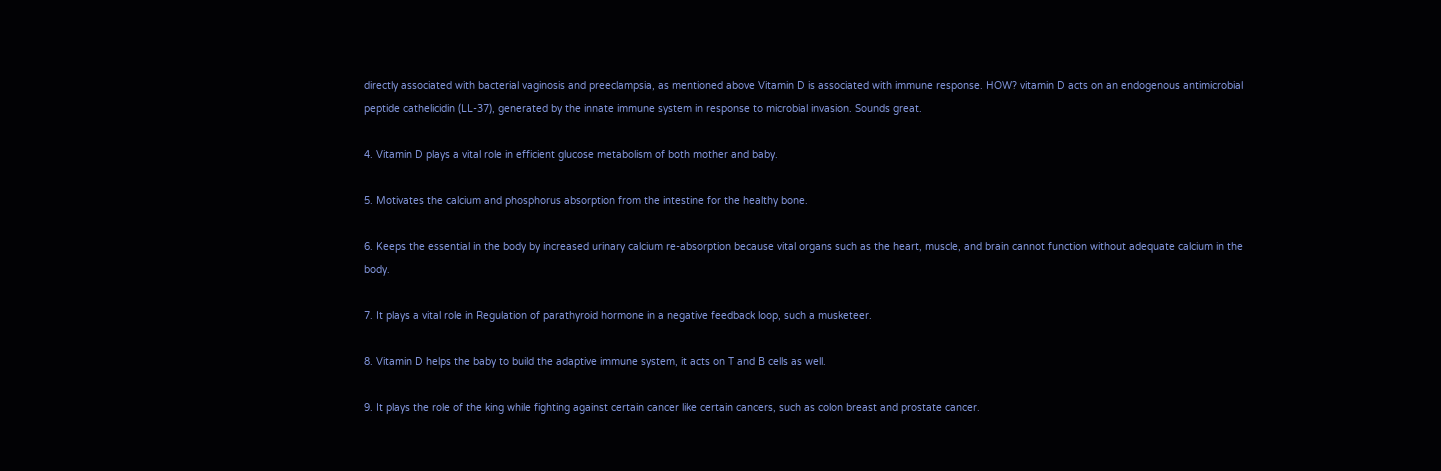directly associated with bacterial vaginosis and preeclampsia, as mentioned above Vitamin D is associated with immune response. HOW? vitamin D acts on an endogenous antimicrobial peptide cathelicidin (LL-37), generated by the innate immune system in response to microbial invasion. Sounds great.

4. Vitamin D plays a vital role in efficient glucose metabolism of both mother and baby.

5. Motivates the calcium and phosphorus absorption from the intestine for the healthy bone.

6. Keeps the essential in the body by increased urinary calcium re-absorption because vital organs such as the heart, muscle, and brain cannot function without adequate calcium in the body.

7. It plays a vital role in Regulation of parathyroid hormone in a negative feedback loop, such a musketeer.

8. Vitamin D helps the baby to build the adaptive immune system, it acts on T and B cells as well.

9. It plays the role of the king while fighting against certain cancer like certain cancers, such as colon breast and prostate cancer.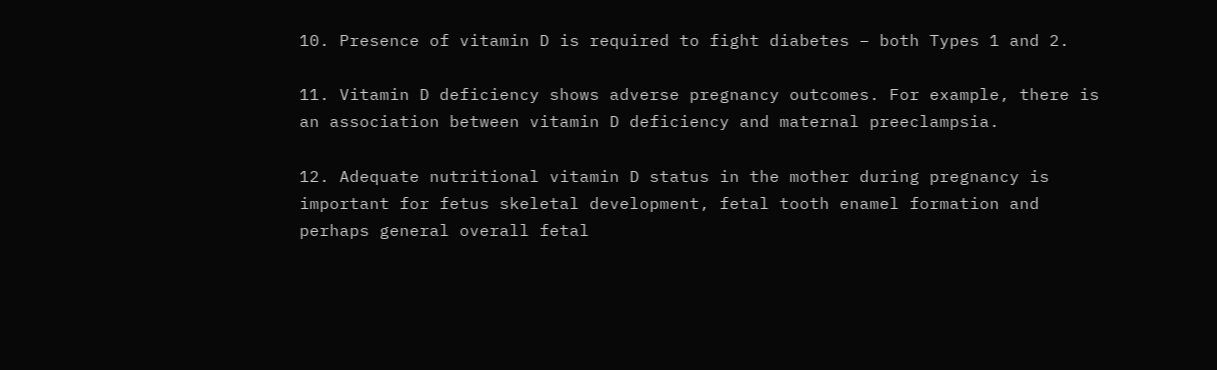10. Presence of vitamin D is required to fight diabetes – both Types 1 and 2.

11. Vitamin D deficiency shows adverse pregnancy outcomes. For example, there is an association between vitamin D deficiency and maternal preeclampsia.

12. Adequate nutritional vitamin D status in the mother during pregnancy is important for fetus skeletal development, fetal tooth enamel formation and perhaps general overall fetal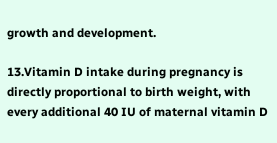growth and development.

13.Vitamin D intake during pregnancy is directly proportional to birth weight, with every additional 40 IU of maternal vitamin D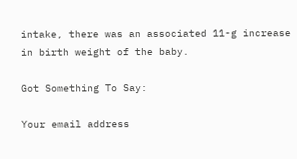intake, there was an associated 11-g increase in birth weight of the baby.

Got Something To Say:

Your email address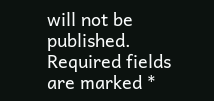will not be published. Required fields are marked *